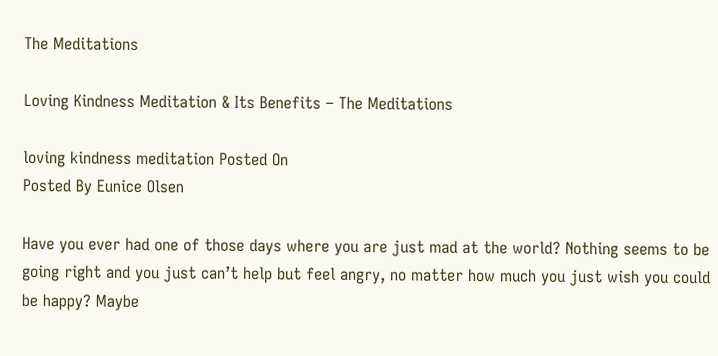The Meditations

Loving Kindness Meditation & Its Benefits – The Meditations

loving kindness meditation Posted On
Posted By Eunice Olsen

Have you ever had one of those days where you are just mad at the world? Nothing seems to be going right and you just can’t help but feel angry, no matter how much you just wish you could be happy? Maybe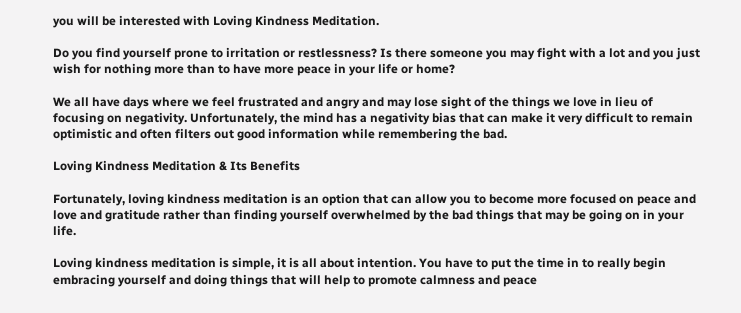you will be interested with Loving Kindness Meditation.

Do you find yourself prone to irritation or restlessness? Is there someone you may fight with a lot and you just wish for nothing more than to have more peace in your life or home?

We all have days where we feel frustrated and angry and may lose sight of the things we love in lieu of focusing on negativity. Unfortunately, the mind has a negativity bias that can make it very difficult to remain optimistic and often filters out good information while remembering the bad.

Loving Kindness Meditation & Its Benefits

Fortunately, loving kindness meditation is an option that can allow you to become more focused on peace and love and gratitude rather than finding yourself overwhelmed by the bad things that may be going on in your life.

Loving kindness meditation is simple, it is all about intention. You have to put the time in to really begin embracing yourself and doing things that will help to promote calmness and peace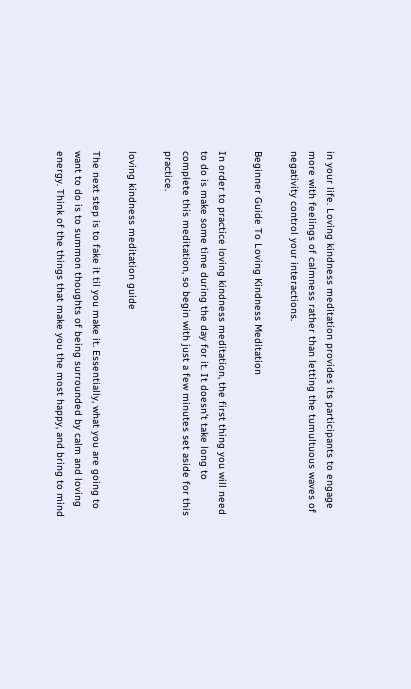in your life. Loving kindness meditation provides its participants to engage more with feelings of calmness rather than letting the tumultuous waves of negativity control your interactions.

Beginner Guide To Loving Kindness Meditation

In order to practice loving kindness meditation, the first thing you will need to do is make some time during the day for it. It doesn’t take long to complete this meditation, so begin with just a few minutes set aside for this practice.

loving kindness meditation guide

The next step is to fake it til you make it. Essentially, what you are going to want to do is to summon thoughts of being surrounded by calm and loving energy. Think of the things that make you the most happy, and bring to mind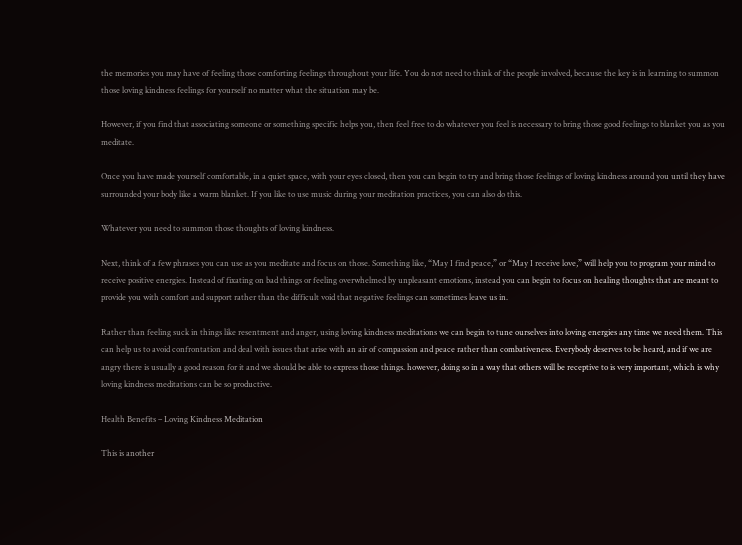the memories you may have of feeling those comforting feelings throughout your life. You do not need to think of the people involved, because the key is in learning to summon those loving kindness feelings for yourself no matter what the situation may be.

However, if you find that associating someone or something specific helps you, then feel free to do whatever you feel is necessary to bring those good feelings to blanket you as you meditate.

Once you have made yourself comfortable, in a quiet space, with your eyes closed, then you can begin to try and bring those feelings of loving kindness around you until they have surrounded your body like a warm blanket. If you like to use music during your meditation practices, you can also do this.

Whatever you need to summon those thoughts of loving kindness.

Next, think of a few phrases you can use as you meditate and focus on those. Something like, “May I find peace,” or “May I receive love,” will help you to program your mind to receive positive energies. Instead of fixating on bad things or feeling overwhelmed by unpleasant emotions, instead you can begin to focus on healing thoughts that are meant to provide you with comfort and support rather than the difficult void that negative feelings can sometimes leave us in.

Rather than feeling suck in things like resentment and anger, using loving kindness meditations we can begin to tune ourselves into loving energies any time we need them. This can help us to avoid confrontation and deal with issues that arise with an air of compassion and peace rather than combativeness. Everybody deserves to be heard, and if we are angry there is usually a good reason for it and we should be able to express those things. however, doing so in a way that others will be receptive to is very important, which is why loving kindness meditations can be so productive.

Health Benefits – Loving Kindness Meditation

This is another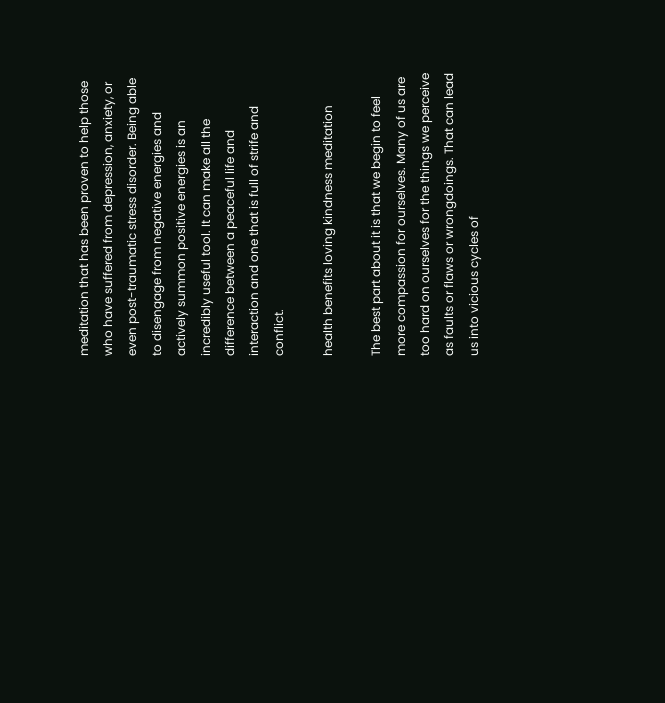meditation that has been proven to help those who have suffered from depression, anxiety, or even post-traumatic stress disorder. Being able to disengage from negative energies and actively summon positive energies is an incredibly useful tool. It can make all the difference between a peaceful life and interaction and one that is full of strife and conflict.

health benefits loving kindness meditation

The best part about it is that we begin to feel more compassion for ourselves. Many of us are too hard on ourselves for the things we perceive as faults or flaws or wrongdoings. That can lead us into vicious cycles of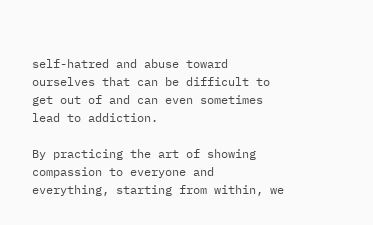self-hatred and abuse toward ourselves that can be difficult to get out of and can even sometimes lead to addiction.

By practicing the art of showing compassion to everyone and everything, starting from within, we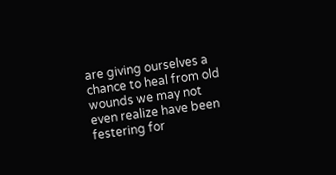are giving ourselves a chance to heal from old wounds we may not even realize have been festering for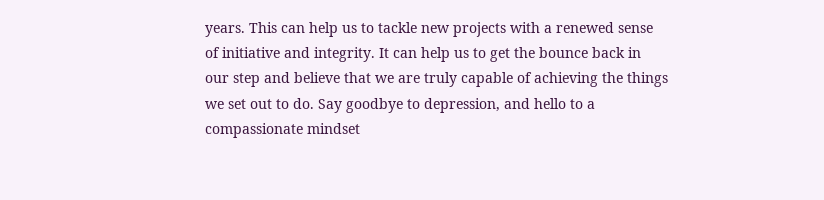years. This can help us to tackle new projects with a renewed sense of initiative and integrity. It can help us to get the bounce back in our step and believe that we are truly capable of achieving the things we set out to do. Say goodbye to depression, and hello to a compassionate mindset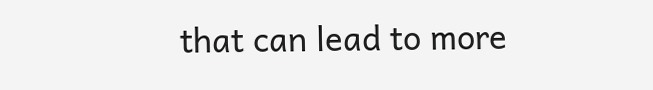that can lead to more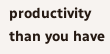productivity than you have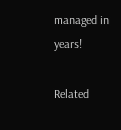managed in years!

Related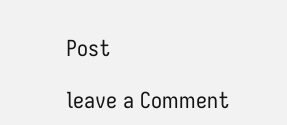Post

leave a Comment